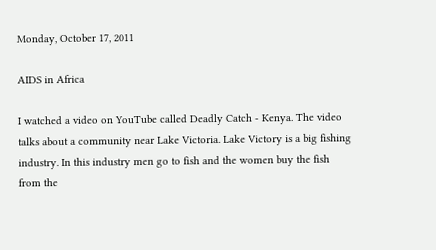Monday, October 17, 2011

AIDS in Africa

I watched a video on YouTube called Deadly Catch - Kenya. The video talks about a community near Lake Victoria. Lake Victory is a big fishing industry. In this industry men go to fish and the women buy the fish from the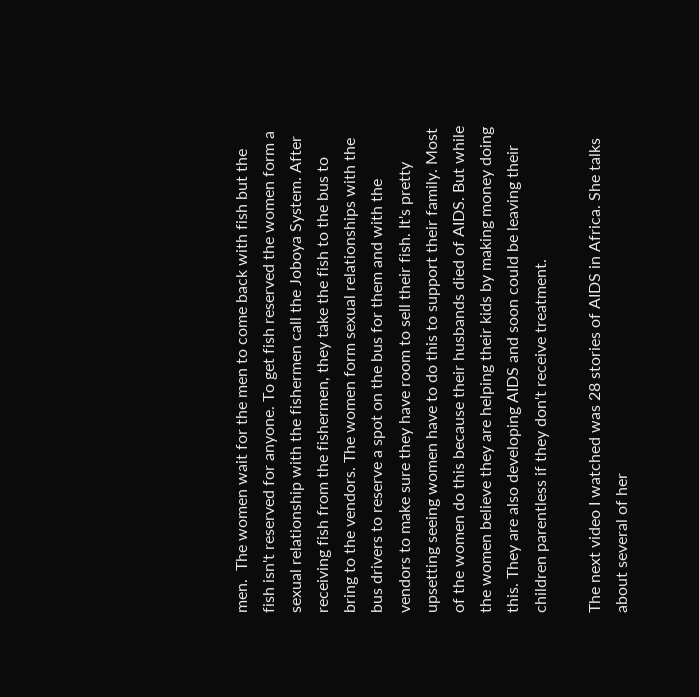men.  The women wait for the men to come back with fish but the fish isn't reserved for anyone. To get fish reserved the women form a sexual relationship with the fishermen call the Joboya System. After receiving fish from the fishermen, they take the fish to the bus to bring to the vendors. The women form sexual relationships with the bus drivers to reserve a spot on the bus for them and with the vendors to make sure they have room to sell their fish. It's pretty upsetting seeing women have to do this to support their family. Most of the women do this because their husbands died of AIDS. But while the women believe they are helping their kids by making money doing this. They are also developing AIDS and soon could be leaving their children parentless if they don't receive treatment.

The next video I watched was 28 stories of AIDS in Africa. She talks about several of her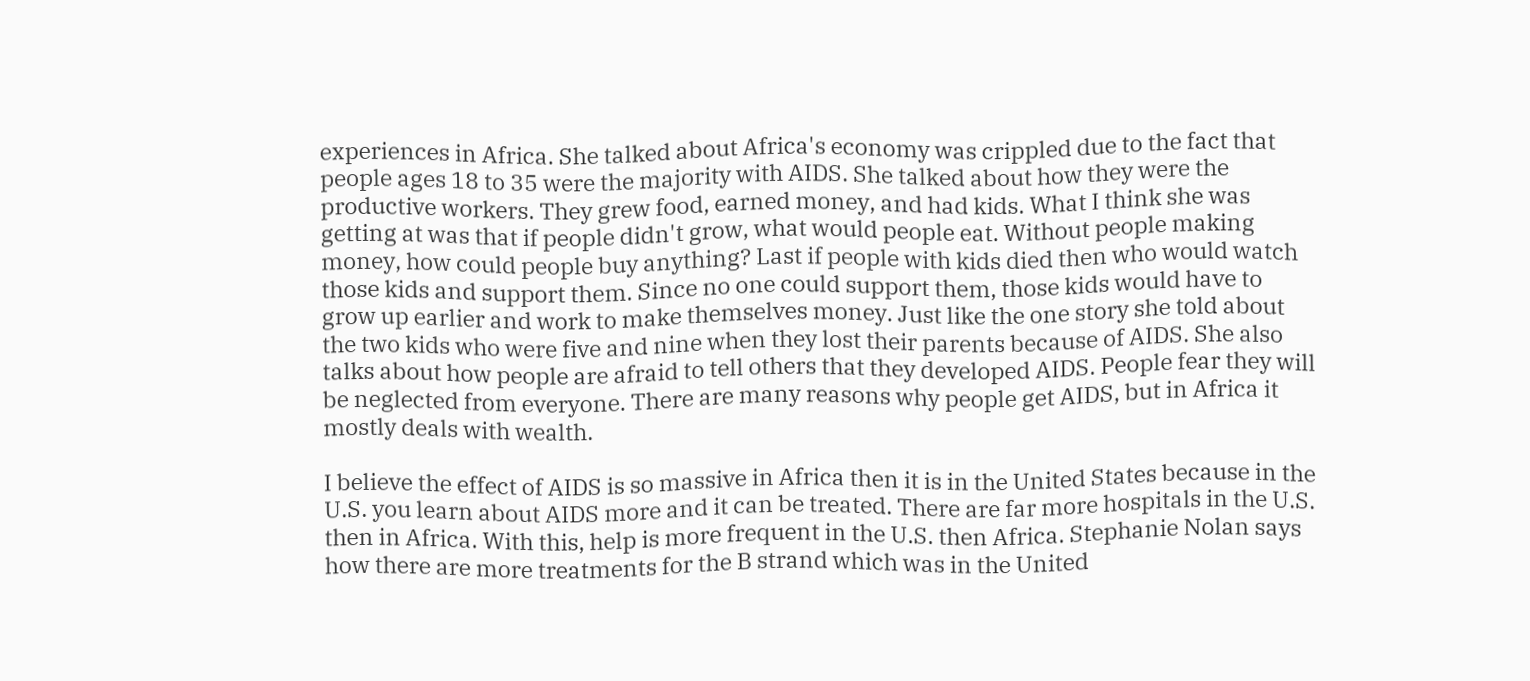experiences in Africa. She talked about Africa's economy was crippled due to the fact that people ages 18 to 35 were the majority with AIDS. She talked about how they were the productive workers. They grew food, earned money, and had kids. What I think she was getting at was that if people didn't grow, what would people eat. Without people making money, how could people buy anything? Last if people with kids died then who would watch those kids and support them. Since no one could support them, those kids would have to grow up earlier and work to make themselves money. Just like the one story she told about the two kids who were five and nine when they lost their parents because of AIDS. She also talks about how people are afraid to tell others that they developed AIDS. People fear they will be neglected from everyone. There are many reasons why people get AIDS, but in Africa it mostly deals with wealth.

I believe the effect of AIDS is so massive in Africa then it is in the United States because in the U.S. you learn about AIDS more and it can be treated. There are far more hospitals in the U.S. then in Africa. With this, help is more frequent in the U.S. then Africa. Stephanie Nolan says how there are more treatments for the B strand which was in the United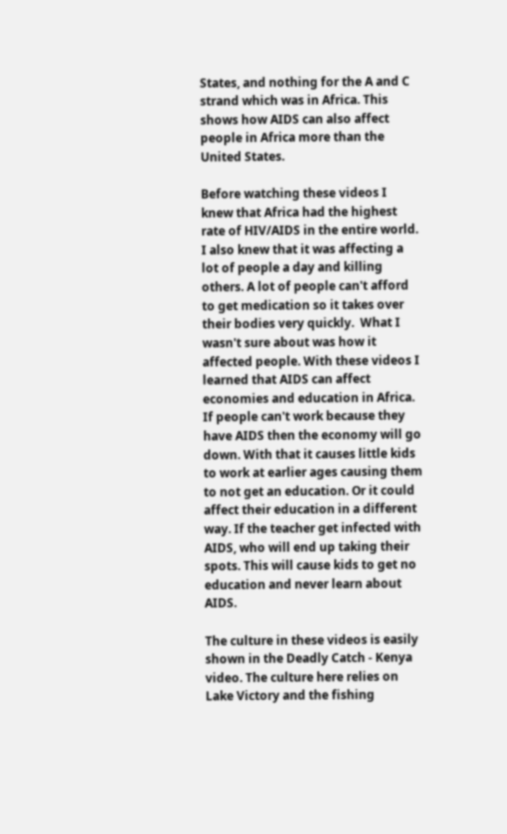States, and nothing for the A and C strand which was in Africa. This shows how AIDS can also affect people in Africa more than the United States.

Before watching these videos I knew that Africa had the highest rate of HIV/AIDS in the entire world. I also knew that it was affecting a lot of people a day and killing others. A lot of people can't afford to get medication so it takes over their bodies very quickly.  What I wasn't sure about was how it affected people. With these videos I learned that AIDS can affect economies and education in Africa. If people can't work because they have AIDS then the economy will go down. With that it causes little kids to work at earlier ages causing them to not get an education. Or it could affect their education in a different way. If the teacher get infected with AIDS, who will end up taking their spots. This will cause kids to get no education and never learn about AIDS.

The culture in these videos is easily shown in the Deadly Catch - Kenya video. The culture here relies on Lake Victory and the fishing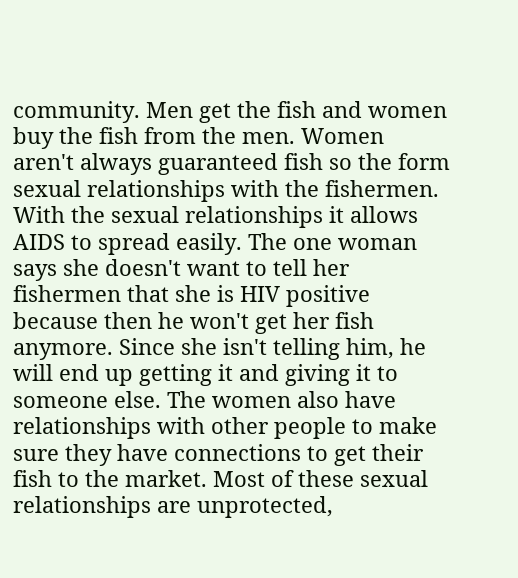community. Men get the fish and women buy the fish from the men. Women aren't always guaranteed fish so the form sexual relationships with the fishermen. With the sexual relationships it allows AIDS to spread easily. The one woman says she doesn't want to tell her fishermen that she is HIV positive because then he won't get her fish anymore. Since she isn't telling him, he will end up getting it and giving it to someone else. The women also have relationships with other people to make sure they have connections to get their fish to the market. Most of these sexual relationships are unprotected,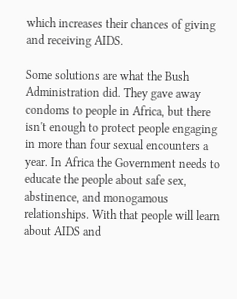which increases their chances of giving and receiving AIDS.

Some solutions are what the Bush Administration did. They gave away condoms to people in Africa, but there isn't enough to protect people engaging in more than four sexual encounters a year. In Africa the Government needs to educate the people about safe sex, abstinence, and monogamous relationships. With that people will learn about AIDS and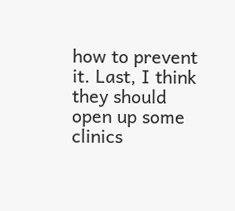how to prevent it. Last, I think they should open up some clinics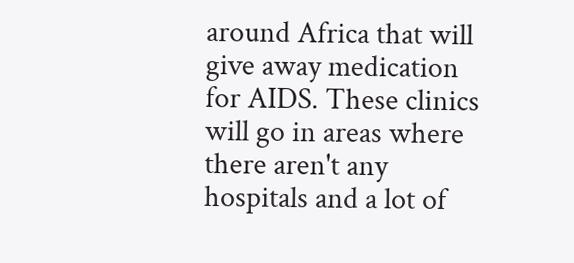around Africa that will give away medication for AIDS. These clinics will go in areas where there aren't any hospitals and a lot of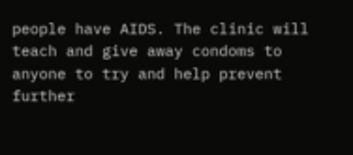people have AIDS. The clinic will teach and give away condoms to anyone to try and help prevent further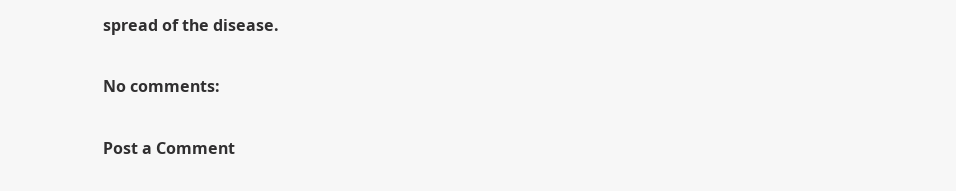spread of the disease.

No comments:

Post a Comment